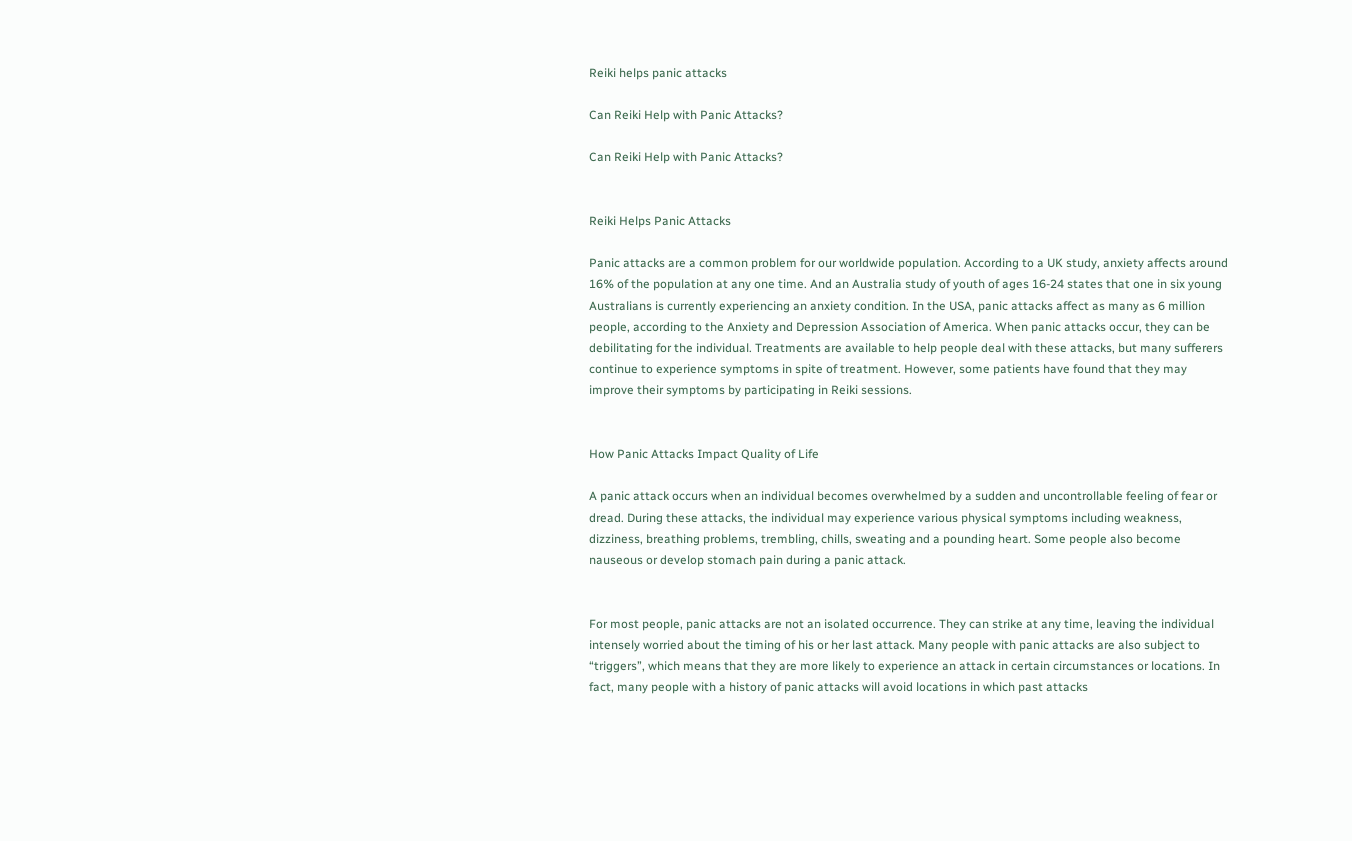Reiki helps panic attacks

Can Reiki Help with Panic Attacks?

Can Reiki Help with Panic Attacks?


Reiki Helps Panic Attacks

Panic attacks are a common problem for our worldwide population. According to a UK study, anxiety affects around 16% of the population at any one time. And an Australia study of youth of ages 16-24 states that one in six young Australians is currently experiencing an anxiety condition. In the USA, panic attacks affect as many as 6 million people, according to the Anxiety and Depression Association of America. When panic attacks occur, they can be debilitating for the individual. Treatments are available to help people deal with these attacks, but many sufferers continue to experience symptoms in spite of treatment. However, some patients have found that they may improve their symptoms by participating in Reiki sessions.


How Panic Attacks Impact Quality of Life

A panic attack occurs when an individual becomes overwhelmed by a sudden and uncontrollable feeling of fear or dread. During these attacks, the individual may experience various physical symptoms including weakness, dizziness, breathing problems, trembling, chills, sweating and a pounding heart. Some people also become nauseous or develop stomach pain during a panic attack.


For most people, panic attacks are not an isolated occurrence. They can strike at any time, leaving the individual intensely worried about the timing of his or her last attack. Many people with panic attacks are also subject to “triggers”, which means that they are more likely to experience an attack in certain circumstances or locations. In fact, many people with a history of panic attacks will avoid locations in which past attacks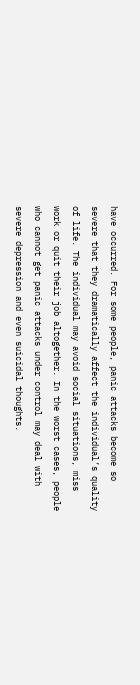have occurred. For some people, panic attacks become so severe that they dramatically affect the individual’s quality of life. The individual may avoid social situations, miss work or quit their job altogether. In the worst cases, people who cannot get panic attacks under control may deal with severe depression and even suicidal thoughts.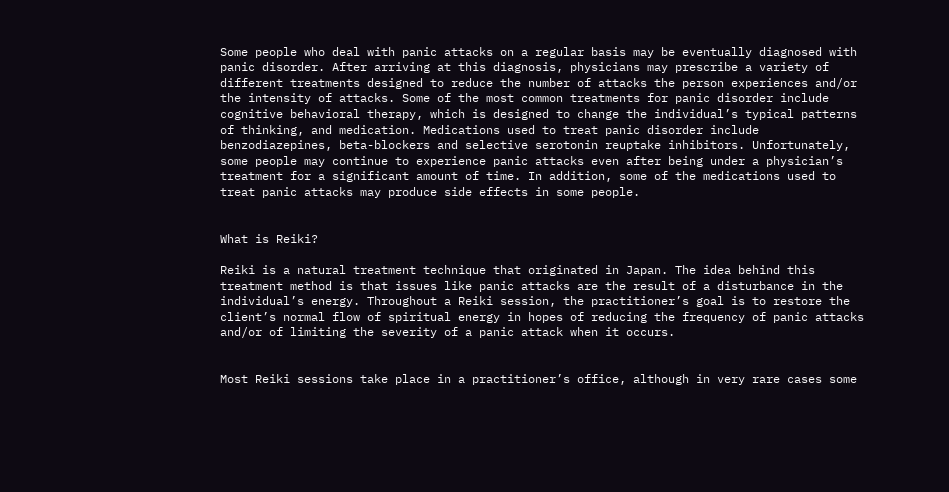Some people who deal with panic attacks on a regular basis may be eventually diagnosed with panic disorder. After arriving at this diagnosis, physicians may prescribe a variety of different treatments designed to reduce the number of attacks the person experiences and/or the intensity of attacks. Some of the most common treatments for panic disorder include cognitive behavioral therapy, which is designed to change the individual’s typical patterns of thinking, and medication. Medications used to treat panic disorder include benzodiazepines, beta-blockers and selective serotonin reuptake inhibitors. Unfortunately, some people may continue to experience panic attacks even after being under a physician’s treatment for a significant amount of time. In addition, some of the medications used to treat panic attacks may produce side effects in some people.


What is Reiki?

Reiki is a natural treatment technique that originated in Japan. The idea behind this treatment method is that issues like panic attacks are the result of a disturbance in the individual’s energy. Throughout a Reiki session, the practitioner’s goal is to restore the client’s normal flow of spiritual energy in hopes of reducing the frequency of panic attacks and/or of limiting the severity of a panic attack when it occurs.


Most Reiki sessions take place in a practitioner’s office, although in very rare cases some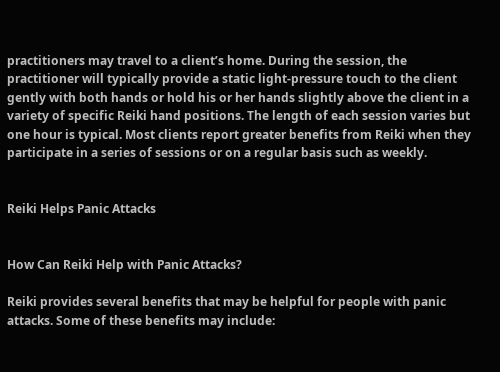practitioners may travel to a client’s home. During the session, the practitioner will typically provide a static light-pressure touch to the client gently with both hands or hold his or her hands slightly above the client in a variety of specific Reiki hand positions. The length of each session varies but one hour is typical. Most clients report greater benefits from Reiki when they participate in a series of sessions or on a regular basis such as weekly.


Reiki Helps Panic Attacks


How Can Reiki Help with Panic Attacks?

Reiki provides several benefits that may be helpful for people with panic attacks. Some of these benefits may include: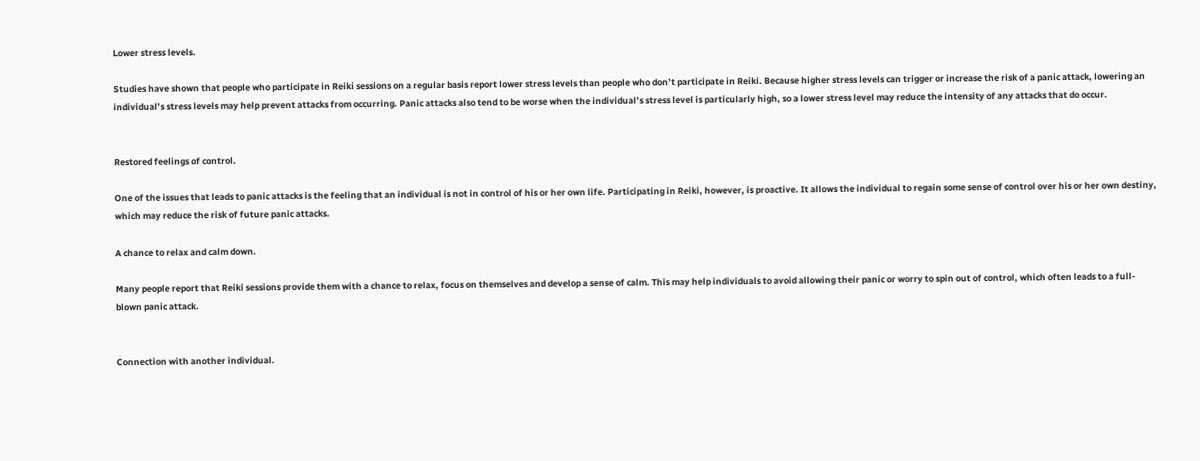Lower stress levels.

Studies have shown that people who participate in Reiki sessions on a regular basis report lower stress levels than people who don’t participate in Reiki. Because higher stress levels can trigger or increase the risk of a panic attack, lowering an individual’s stress levels may help prevent attacks from occurring. Panic attacks also tend to be worse when the individual’s stress level is particularly high, so a lower stress level may reduce the intensity of any attacks that do occur.


Restored feelings of control.

One of the issues that leads to panic attacks is the feeling that an individual is not in control of his or her own life. Participating in Reiki, however, is proactive. It allows the individual to regain some sense of control over his or her own destiny, which may reduce the risk of future panic attacks.

A chance to relax and calm down.

Many people report that Reiki sessions provide them with a chance to relax, focus on themselves and develop a sense of calm. This may help individuals to avoid allowing their panic or worry to spin out of control, which often leads to a full-blown panic attack.


Connection with another individual.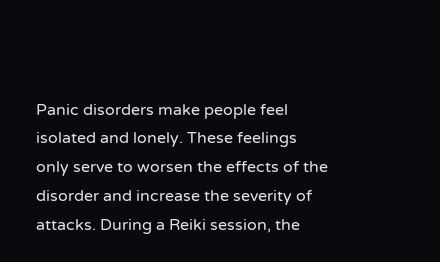Panic disorders make people feel isolated and lonely. These feelings only serve to worsen the effects of the disorder and increase the severity of attacks. During a Reiki session, the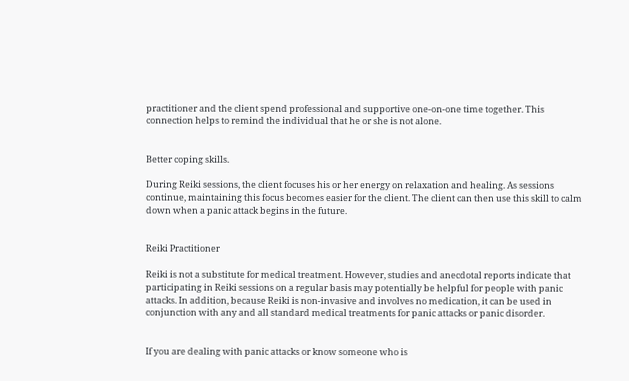practitioner and the client spend professional and supportive one-on-one time together. This connection helps to remind the individual that he or she is not alone.


Better coping skills.

During Reiki sessions, the client focuses his or her energy on relaxation and healing. As sessions continue, maintaining this focus becomes easier for the client. The client can then use this skill to calm down when a panic attack begins in the future.


Reiki Practitioner

Reiki is not a substitute for medical treatment. However, studies and anecdotal reports indicate that participating in Reiki sessions on a regular basis may potentially be helpful for people with panic attacks. In addition, because Reiki is non-invasive and involves no medication, it can be used in conjunction with any and all standard medical treatments for panic attacks or panic disorder.


If you are dealing with panic attacks or know someone who is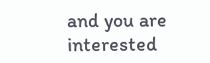and you are interested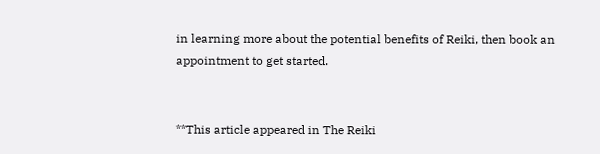in learning more about the potential benefits of Reiki, then book an appointment to get started.


**This article appeared in The Reiki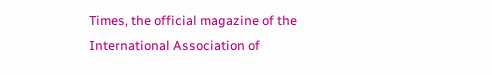Times, the official magazine of the International Association of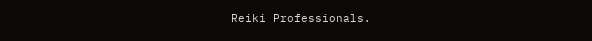Reiki Professionals.